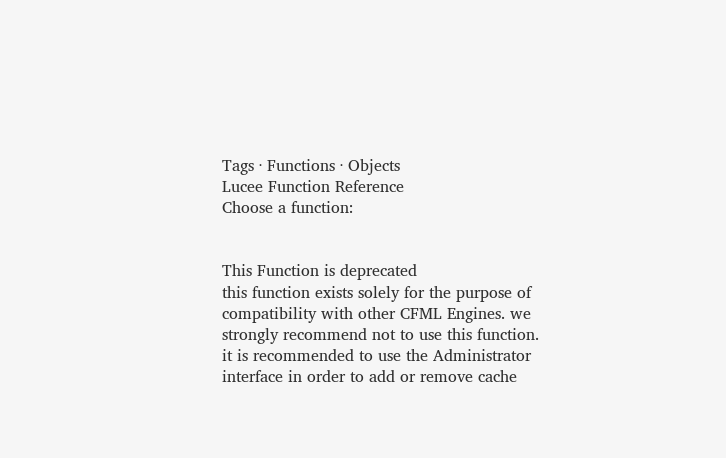Tags · Functions · Objects
Lucee Function Reference
Choose a function:


This Function is deprecated
this function exists solely for the purpose of compatibility with other CFML Engines. we strongly recommend not to use this function.
it is recommended to use the Administrator interface in order to add or remove cache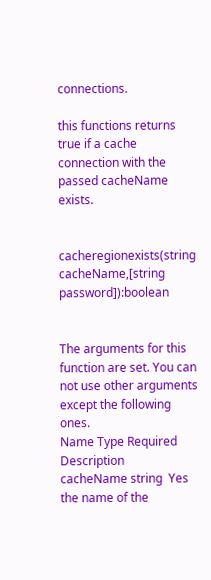connections.

this functions returns true if a cache connection with the passed cacheName exists.


cacheregionexists(string cacheName,[string password]):boolean


The arguments for this function are set. You can not use other arguments except the following ones.
Name Type Required Description
cacheName string  Yes the name of the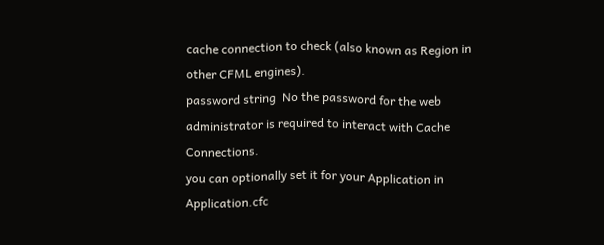cache connection to check (also known as Region in other CFML engines).
password string  No the password for the web administrator is required to interact with Cache Connections.
you can optionally set it for your Application in Application.cfc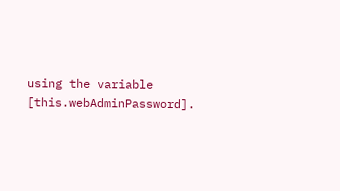using the variable [this.webAdminPassword].